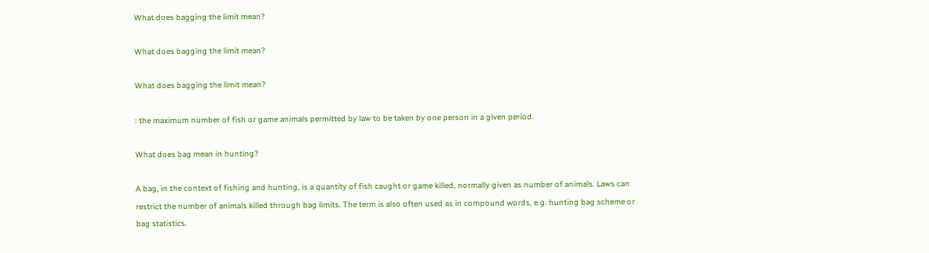What does bagging the limit mean?

What does bagging the limit mean?

What does bagging the limit mean?

: the maximum number of fish or game animals permitted by law to be taken by one person in a given period.

What does bag mean in hunting?

A bag, in the context of fishing and hunting, is a quantity of fish caught or game killed, normally given as number of animals. Laws can restrict the number of animals killed through bag limits. The term is also often used as in compound words, e.g. hunting bag scheme or bag statistics.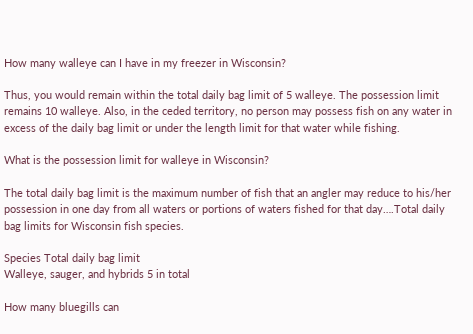How many walleye can I have in my freezer in Wisconsin?

Thus, you would remain within the total daily bag limit of 5 walleye. The possession limit remains 10 walleye. Also, in the ceded territory, no person may possess fish on any water in excess of the daily bag limit or under the length limit for that water while fishing.

What is the possession limit for walleye in Wisconsin?

The total daily bag limit is the maximum number of fish that an angler may reduce to his/her possession in one day from all waters or portions of waters fished for that day….Total daily bag limits for Wisconsin fish species.

Species Total daily bag limit
Walleye, sauger, and hybrids 5 in total

How many bluegills can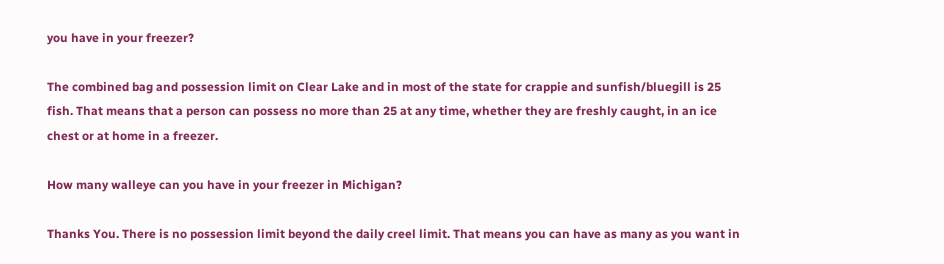you have in your freezer?

The combined bag and possession limit on Clear Lake and in most of the state for crappie and sunfish/bluegill is 25 fish. That means that a person can possess no more than 25 at any time, whether they are freshly caught, in an ice chest or at home in a freezer.

How many walleye can you have in your freezer in Michigan?

Thanks You. There is no possession limit beyond the daily creel limit. That means you can have as many as you want in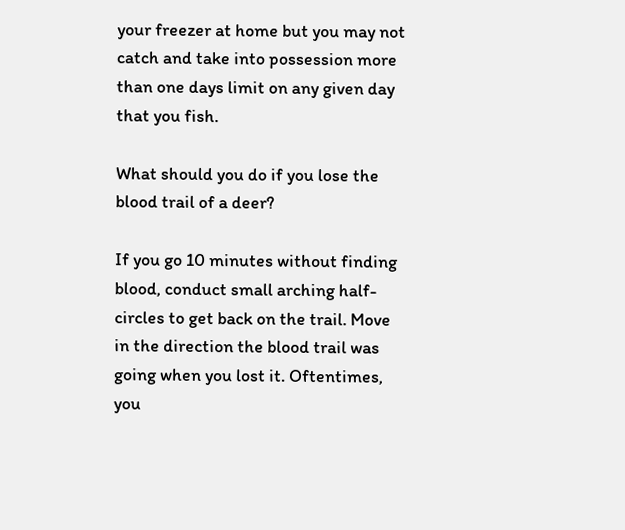your freezer at home but you may not catch and take into possession more than one days limit on any given day that you fish.

What should you do if you lose the blood trail of a deer?

If you go 10 minutes without finding blood, conduct small arching half-circles to get back on the trail. Move in the direction the blood trail was going when you lost it. Oftentimes, you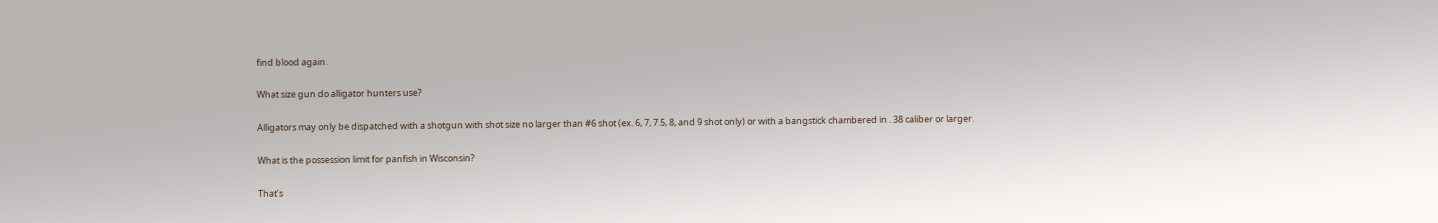find blood again.

What size gun do alligator hunters use?

Alligators may only be dispatched with a shotgun with shot size no larger than #6 shot (ex. 6, 7, 7.5, 8, and 9 shot only) or with a bangstick chambered in . 38 caliber or larger.

What is the possession limit for panfish in Wisconsin?

That’s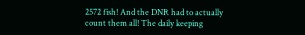2572 fish! And the DNR had to actually count them all! The daily keeping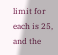limit for each is 25, and the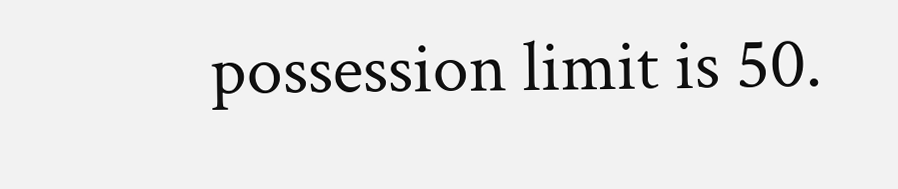possession limit is 50.